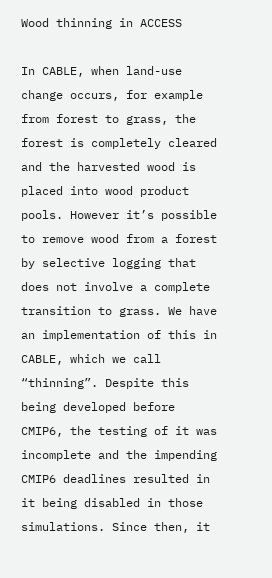Wood thinning in ACCESS

In CABLE, when land-use change occurs, for example from forest to grass, the forest is completely cleared and the harvested wood is placed into wood product pools. However it’s possible to remove wood from a forest by selective logging that does not involve a complete transition to grass. We have an implementation of this in CABLE, which we call “thinning”. Despite this being developed before CMIP6, the testing of it was incomplete and the impending CMIP6 deadlines resulted in it being disabled in those simulations. Since then, it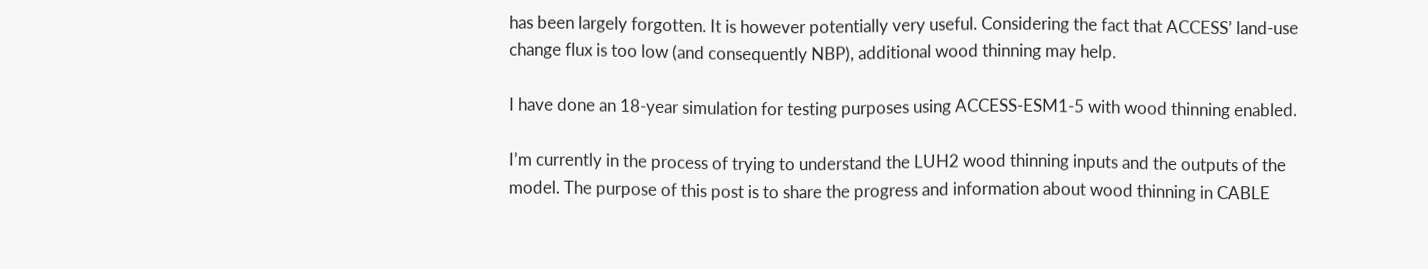has been largely forgotten. It is however potentially very useful. Considering the fact that ACCESS’ land-use change flux is too low (and consequently NBP), additional wood thinning may help.

I have done an 18-year simulation for testing purposes using ACCESS-ESM1-5 with wood thinning enabled.

I’m currently in the process of trying to understand the LUH2 wood thinning inputs and the outputs of the model. The purpose of this post is to share the progress and information about wood thinning in CABLE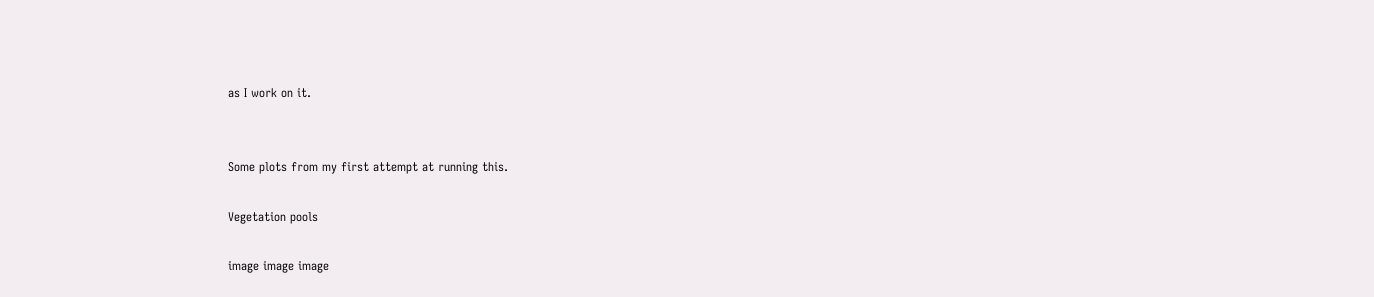as I work on it.


Some plots from my first attempt at running this.

Vegetation pools

image image image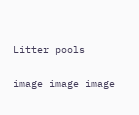Litter pools

image image image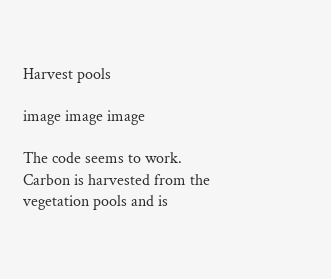Harvest pools

image image image

The code seems to work.
Carbon is harvested from the vegetation pools and is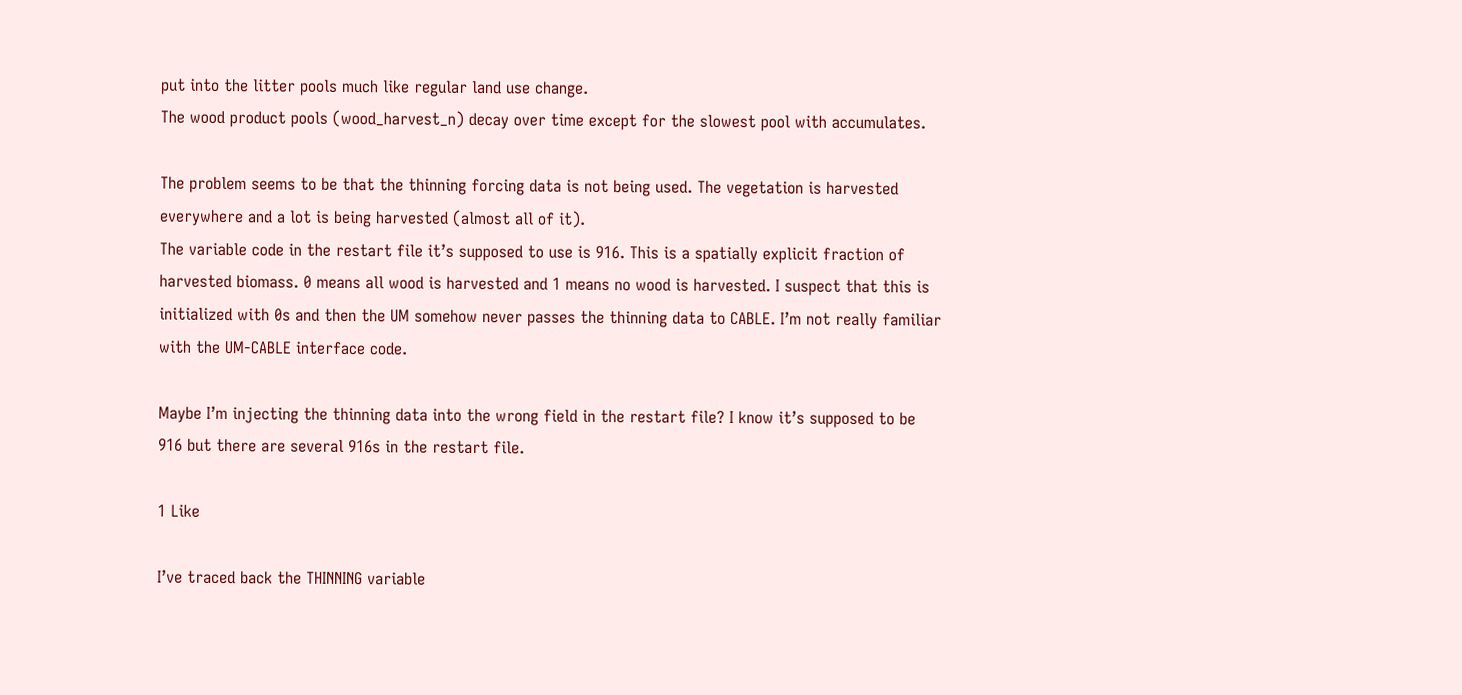put into the litter pools much like regular land use change.
The wood product pools (wood_harvest_n) decay over time except for the slowest pool with accumulates.

The problem seems to be that the thinning forcing data is not being used. The vegetation is harvested everywhere and a lot is being harvested (almost all of it).
The variable code in the restart file it’s supposed to use is 916. This is a spatially explicit fraction of harvested biomass. 0 means all wood is harvested and 1 means no wood is harvested. I suspect that this is initialized with 0s and then the UM somehow never passes the thinning data to CABLE. I’m not really familiar with the UM-CABLE interface code.

Maybe I’m injecting the thinning data into the wrong field in the restart file? I know it’s supposed to be 916 but there are several 916s in the restart file.

1 Like

I’ve traced back the THINNING variable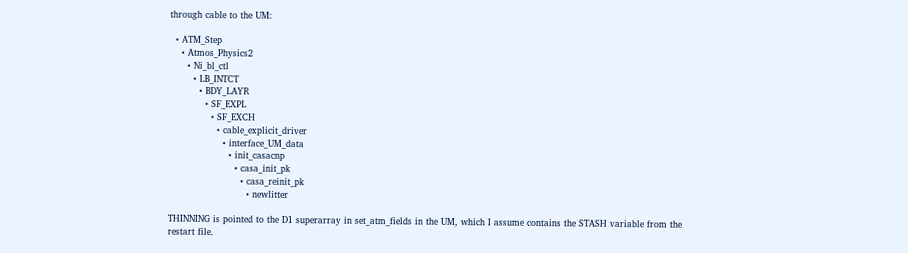through cable to the UM:

  • ATM_Step
    • Atmos_Physics2
      • Ni_bl_ctl
        • LB_INTCT
          • BDY_LAYR
            • SF_EXPL
              • SF_EXCH
                • cable_explicit_driver
                  • interface_UM_data
                    • init_casacnp
                      • casa_init_pk
                        • casa_reinit_pk
                          • newlitter

THINNING is pointed to the D1 superarray in set_atm_fields in the UM, which I assume contains the STASH variable from the restart file.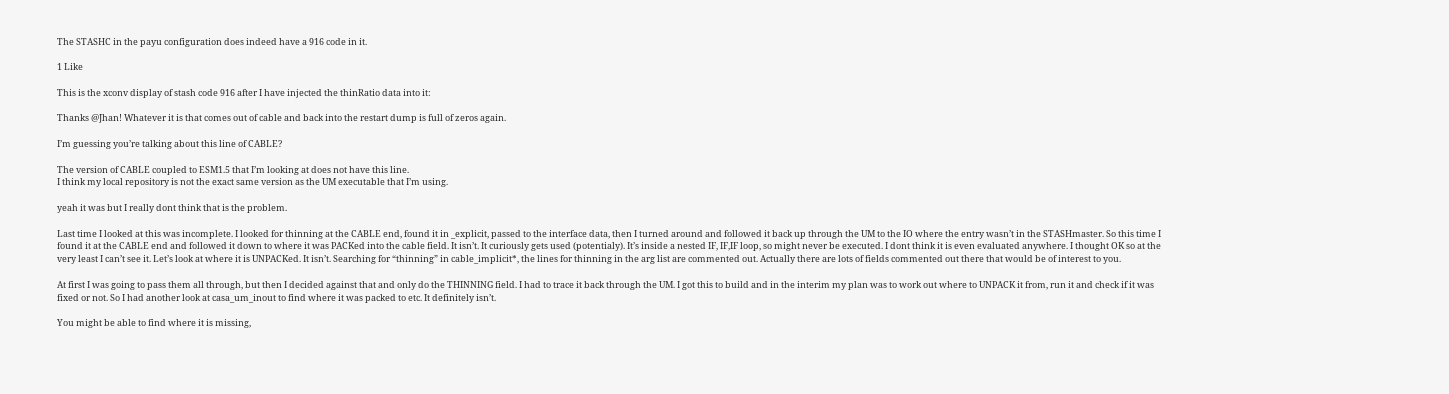The STASHC in the payu configuration does indeed have a 916 code in it.

1 Like

This is the xconv display of stash code 916 after I have injected the thinRatio data into it:

Thanks @Jhan! Whatever it is that comes out of cable and back into the restart dump is full of zeros again.

I’m guessing you’re talking about this line of CABLE?

The version of CABLE coupled to ESM1.5 that I’m looking at does not have this line.
I think my local repository is not the exact same version as the UM executable that I’m using.

yeah it was but I really dont think that is the problem.

Last time I looked at this was incomplete. I looked for thinning at the CABLE end, found it in _explicit, passed to the interface data, then I turned around and followed it back up through the UM to the IO where the entry wasn’t in the STASHmaster. So this time I found it at the CABLE end and followed it down to where it was PACKed into the cable field. It isn’t. It curiously gets used (potentialy). It’s inside a nested IF, IF,IF loop, so might never be executed. I dont think it is even evaluated anywhere. I thought OK so at the very least I can’t see it. Let’s look at where it is UNPACKed. It isn’t. Searching for “thinning” in cable_implicit*, the lines for thinning in the arg list are commented out. Actually there are lots of fields commented out there that would be of interest to you.

At first I was going to pass them all through, but then I decided against that and only do the THINNING field. I had to trace it back through the UM. I got this to build and in the interim my plan was to work out where to UNPACK it from, run it and check if it was fixed or not. So I had another look at casa_um_inout to find where it was packed to etc. It definitely isn’t.

You might be able to find where it is missing,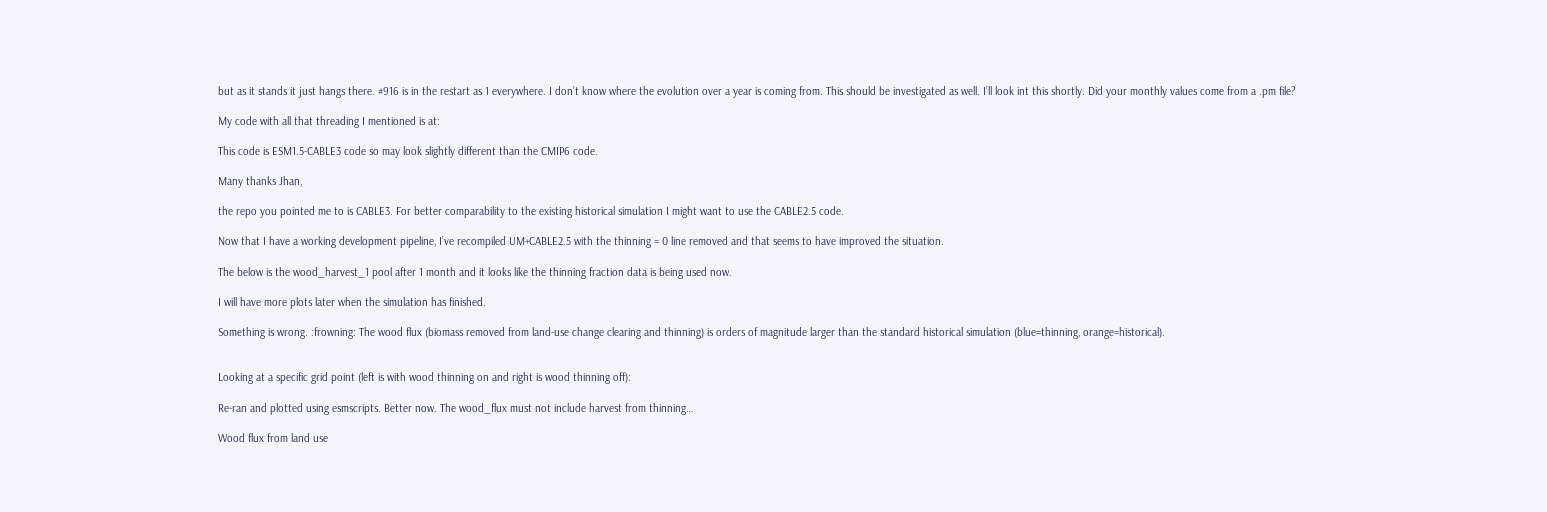but as it stands it just hangs there. #916 is in the restart as 1 everywhere. I don’t know where the evolution over a year is coming from. This should be investigated as well. I’ll look int this shortly. Did your monthly values come from a .pm file?

My code with all that threading I mentioned is at:

This code is ESM1.5-CABLE3 code so may look slightly different than the CMIP6 code.

Many thanks Jhan,

the repo you pointed me to is CABLE3. For better comparability to the existing historical simulation I might want to use the CABLE2.5 code.

Now that I have a working development pipeline, I’ve recompiled UM+CABLE2.5 with the thinning = 0 line removed and that seems to have improved the situation.

The below is the wood_harvest_1 pool after 1 month and it looks like the thinning fraction data is being used now.

I will have more plots later when the simulation has finished.

Something is wrong. :frowning: The wood flux (biomass removed from land-use change clearing and thinning) is orders of magnitude larger than the standard historical simulation (blue=thinning, orange=historical).


Looking at a specific grid point (left is with wood thinning on and right is wood thinning off):

Re-ran and plotted using esmscripts. Better now. The wood_flux must not include harvest from thinning…

Wood flux from land use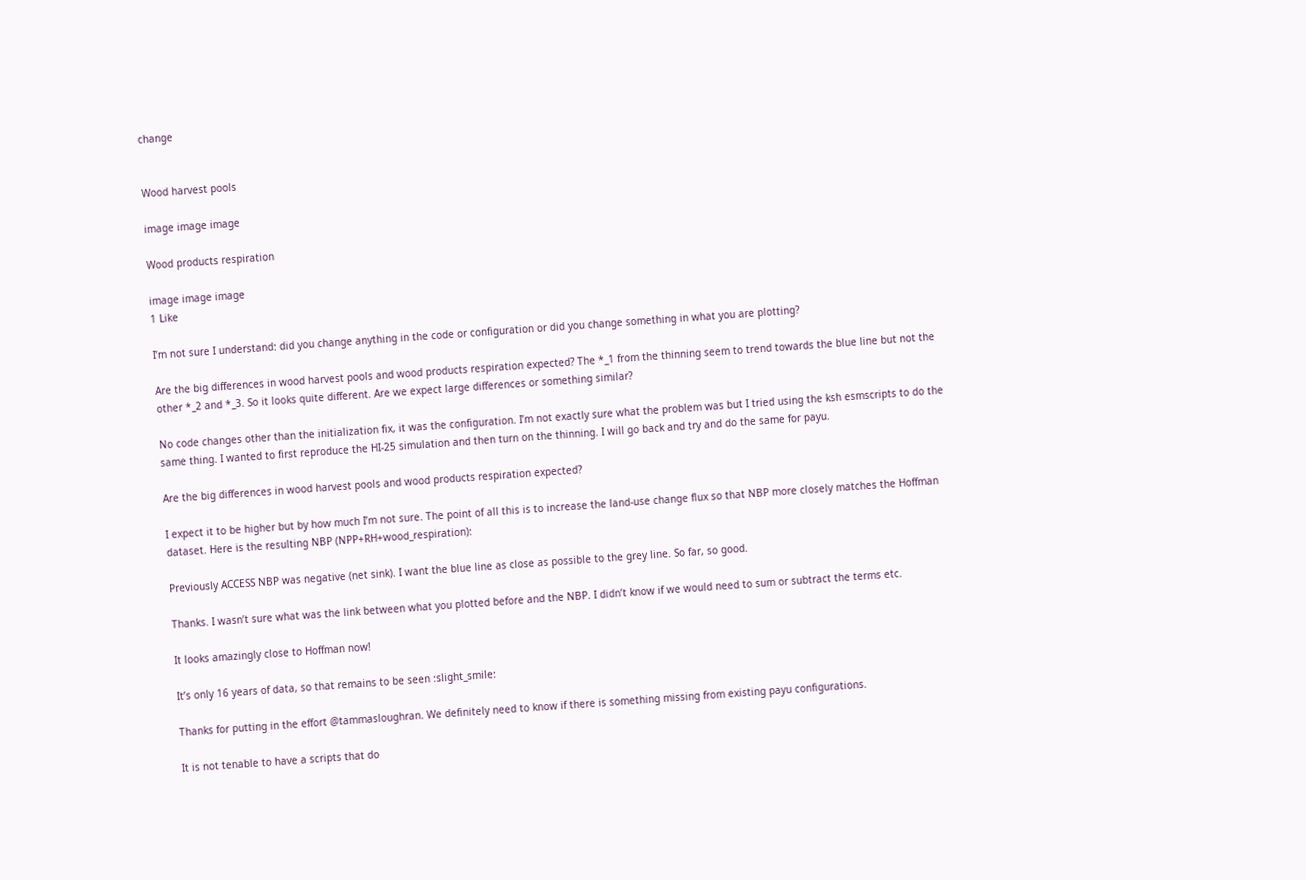change


Wood harvest pools

image image image

Wood products respiration

image image image
1 Like

I’m not sure I understand: did you change anything in the code or configuration or did you change something in what you are plotting?

Are the big differences in wood harvest pools and wood products respiration expected? The *_1 from the thinning seem to trend towards the blue line but not the other *_2 and *_3. So it looks quite different. Are we expect large differences or something similar?

No code changes other than the initialization fix, it was the configuration. I’m not exactly sure what the problem was but I tried using the ksh esmscripts to do the same thing. I wanted to first reproduce the HI-25 simulation and then turn on the thinning. I will go back and try and do the same for payu.

Are the big differences in wood harvest pools and wood products respiration expected?

I expect it to be higher but by how much I’m not sure. The point of all this is to increase the land-use change flux so that NBP more closely matches the Hoffman dataset. Here is the resulting NBP (NPP+RH+wood_respiration):

Previously ACCESS NBP was negative (net sink). I want the blue line as close as possible to the grey line. So far, so good.

Thanks. I wasn’t sure what was the link between what you plotted before and the NBP. I didn’t know if we would need to sum or subtract the terms etc.

It looks amazingly close to Hoffman now!

It’s only 16 years of data, so that remains to be seen :slight_smile:

Thanks for putting in the effort @tammasloughran. We definitely need to know if there is something missing from existing payu configurations.

It is not tenable to have a scripts that do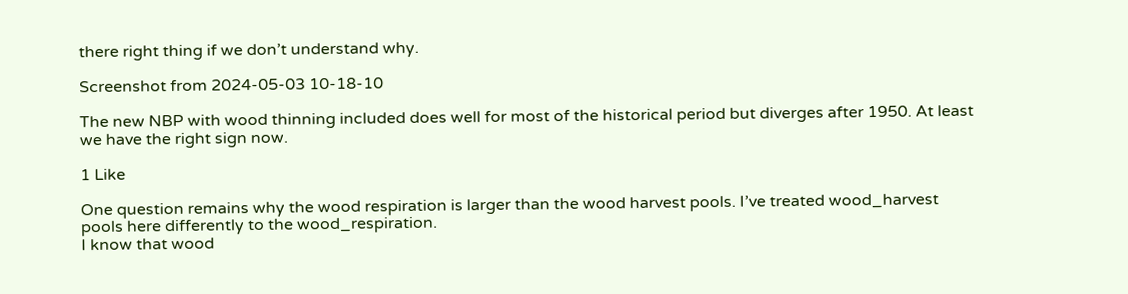there right thing if we don’t understand why.

Screenshot from 2024-05-03 10-18-10

The new NBP with wood thinning included does well for most of the historical period but diverges after 1950. At least we have the right sign now.

1 Like

One question remains why the wood respiration is larger than the wood harvest pools. I’ve treated wood_harvest pools here differently to the wood_respiration.
I know that wood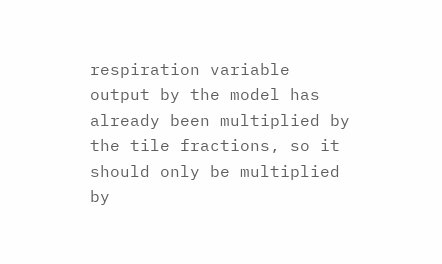respiration variable output by the model has already been multiplied by the tile fractions, so it should only be multiplied by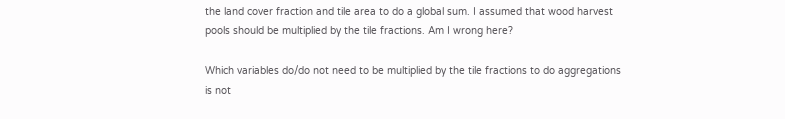the land cover fraction and tile area to do a global sum. I assumed that wood harvest pools should be multiplied by the tile fractions. Am I wrong here?

Which variables do/do not need to be multiplied by the tile fractions to do aggregations is not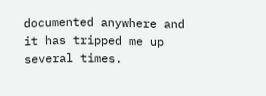documented anywhere and it has tripped me up several times.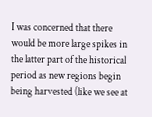I was concerned that there would be more large spikes in the latter part of the historical period as new regions begin being harvested (like we see at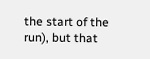the start of the run), but that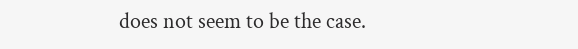does not seem to be the case.